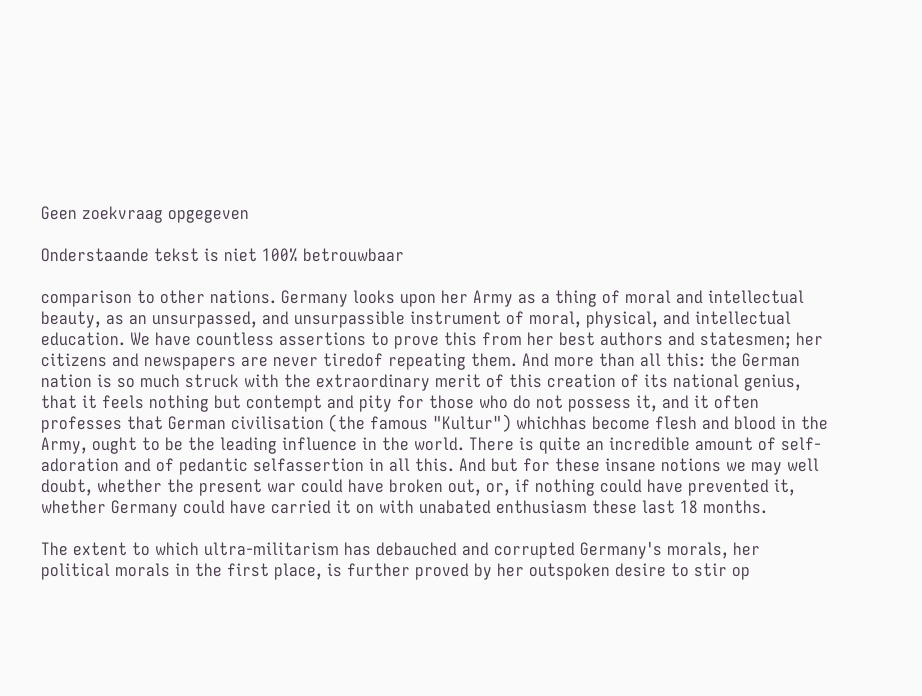Geen zoekvraag opgegeven

Onderstaande tekst is niet 100% betrouwbaar

comparison to other nations. Germany looks upon her Army as a thing of moral and intellectual beauty, as an unsurpassed, and unsurpassible instrument of moral, physical, and intellectual education. We have countless assertions to prove this from her best authors and statesmen; her citizens and newspapers are never tiredof repeating them. And more than all this: the German nation is so much struck with the extraordinary merit of this creation of its national genius, that it feels nothing but contempt and pity for those who do not possess it, and it often professes that German civilisation (the famous "Kultur") whichhas become flesh and blood in the Army, ought to be the leading influence in the world. There is quite an incredible amount of self-adoration and of pedantic selfassertion in all this. And but for these insane notions we may well doubt, whether the present war could have broken out, or, if nothing could have prevented it, whether Germany could have carried it on with unabated enthusiasm these last 18 months.

The extent to which ultra-militarism has debauched and corrupted Germany's morals, her political morals in the first place, is further proved by her outspoken desire to stir op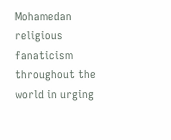Mohamedan religious fanaticism throughout the world in urging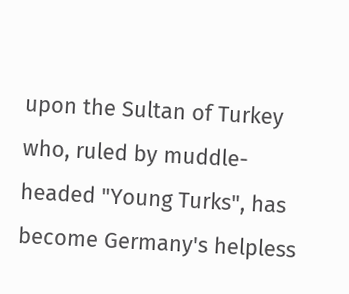upon the Sultan of Turkey who, ruled by muddle-headed "Young Turks", has become Germany's helpless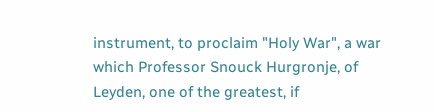instrument, to proclaim "Holy War", a war which Professor Snouck Hurgronje, of Leyden, one of the greatest, if